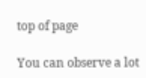top of page

You can observe a lot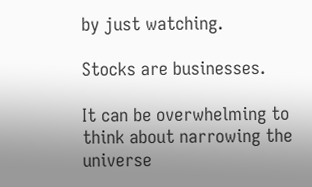by just watching.

Stocks are businesses.

It can be overwhelming to think about narrowing the universe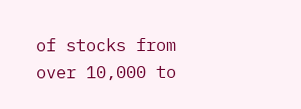of stocks from over 10,000 to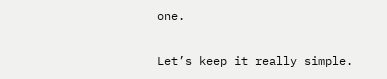one.

Let’s keep it really simple.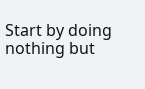Start by doing nothing but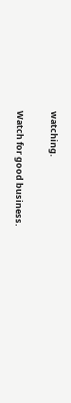watching.

Watch for good business.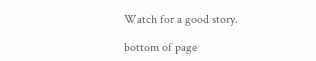Watch for a good story.

bottom of page